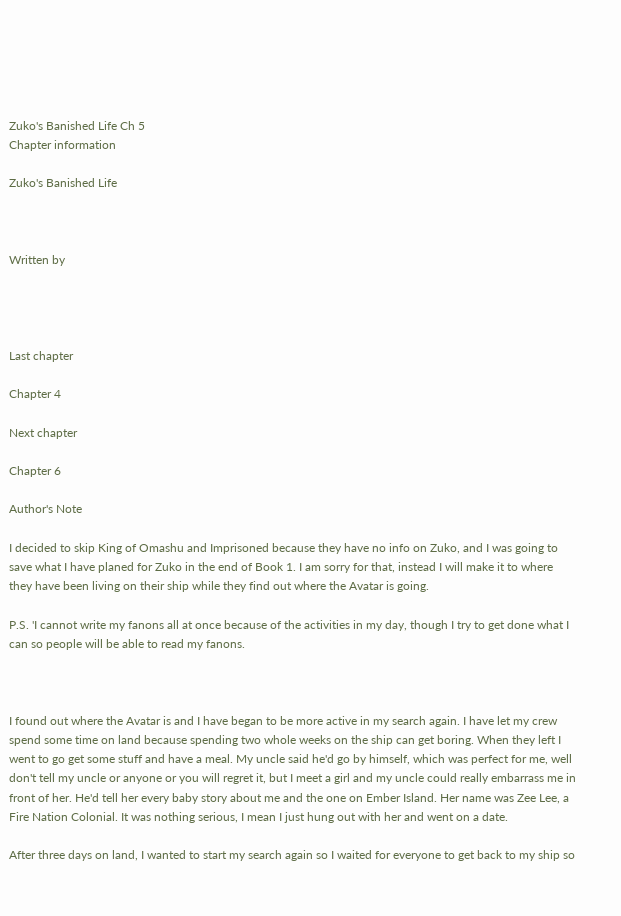Zuko's Banished Life Ch 5
Chapter information

Zuko's Banished Life



Written by




Last chapter

Chapter 4

Next chapter

Chapter 6

Author's Note

I decided to skip King of Omashu and Imprisoned because they have no info on Zuko, and I was going to save what I have planed for Zuko in the end of Book 1. I am sorry for that, instead I will make it to where they have been living on their ship while they find out where the Avatar is going.

P.S. 'I cannot write my fanons all at once because of the activities in my day, though I try to get done what I can so people will be able to read my fanons.



I found out where the Avatar is and I have began to be more active in my search again. I have let my crew spend some time on land because spending two whole weeks on the ship can get boring. When they left I went to go get some stuff and have a meal. My uncle said he'd go by himself, which was perfect for me, well don't tell my uncle or anyone or you will regret it, but I meet a girl and my uncle could really embarrass me in front of her. He'd tell her every baby story about me and the one on Ember Island. Her name was Zee Lee, a Fire Nation Colonial. It was nothing serious, I mean I just hung out with her and went on a date.

After three days on land, I wanted to start my search again so I waited for everyone to get back to my ship so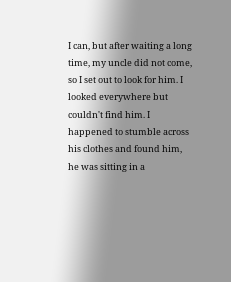I can, but after waiting a long time, my uncle did not come, so I set out to look for him. I looked everywhere but couldn't find him. I happened to stumble across his clothes and found him, he was sitting in a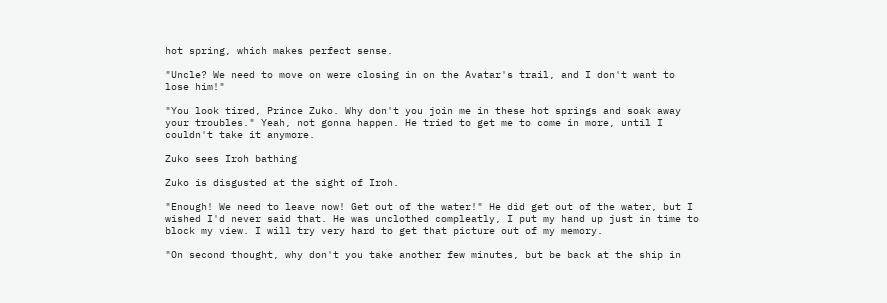hot spring, which makes perfect sense.

"Uncle? We need to move on were closing in on the Avatar's trail, and I don't want to lose him!"

"You look tired, Prince Zuko. Why don't you join me in these hot springs and soak away your troubles." Yeah, not gonna happen. He tried to get me to come in more, until I couldn't take it anymore.

Zuko sees Iroh bathing

Zuko is disgusted at the sight of Iroh.

"Enough! We need to leave now! Get out of the water!" He did get out of the water, but I wished I'd never said that. He was unclothed compleatly, I put my hand up just in time to block my view. I will try very hard to get that picture out of my memory.

"On second thought, why don't you take another few minutes, but be back at the ship in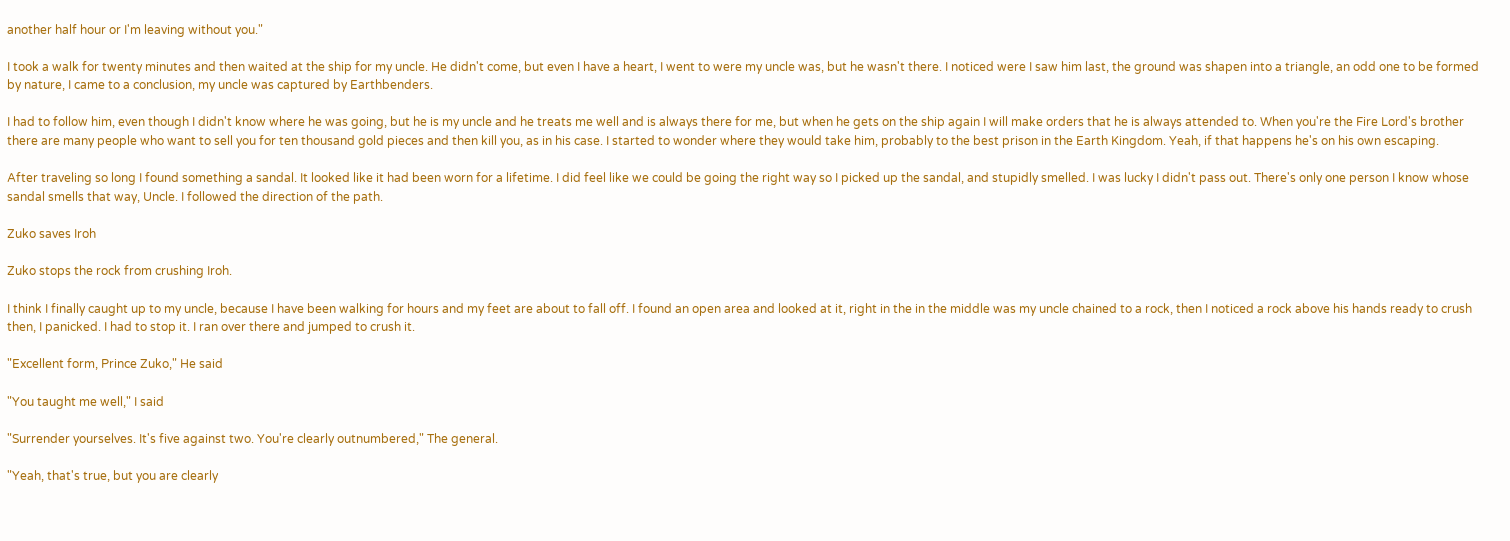another half hour or I'm leaving without you."

I took a walk for twenty minutes and then waited at the ship for my uncle. He didn't come, but even I have a heart, I went to were my uncle was, but he wasn't there. I noticed were I saw him last, the ground was shapen into a triangle, an odd one to be formed by nature, I came to a conclusion, my uncle was captured by Earthbenders.

I had to follow him, even though I didn't know where he was going, but he is my uncle and he treats me well and is always there for me, but when he gets on the ship again I will make orders that he is always attended to. When you're the Fire Lord's brother there are many people who want to sell you for ten thousand gold pieces and then kill you, as in his case. I started to wonder where they would take him, probably to the best prison in the Earth Kingdom. Yeah, if that happens he's on his own escaping.

After traveling so long I found something a sandal. It looked like it had been worn for a lifetime. I did feel like we could be going the right way so I picked up the sandal, and stupidly smelled. I was lucky I didn't pass out. There's only one person I know whose sandal smells that way, Uncle. I followed the direction of the path.

Zuko saves Iroh

Zuko stops the rock from crushing Iroh.

I think I finally caught up to my uncle, because I have been walking for hours and my feet are about to fall off. I found an open area and looked at it, right in the in the middle was my uncle chained to a rock, then I noticed a rock above his hands ready to crush then, I panicked. I had to stop it. I ran over there and jumped to crush it.

"Excellent form, Prince Zuko," He said

"You taught me well," I said

"Surrender yourselves. It's five against two. You're clearly outnumbered," The general.

"Yeah, that's true, but you are clearly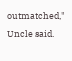outmatched," Uncle said.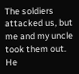The soldiers attacked us, but me and my uncle took them out. He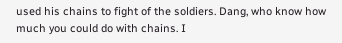used his chains to fight of the soldiers. Dang, who know how much you could do with chains. I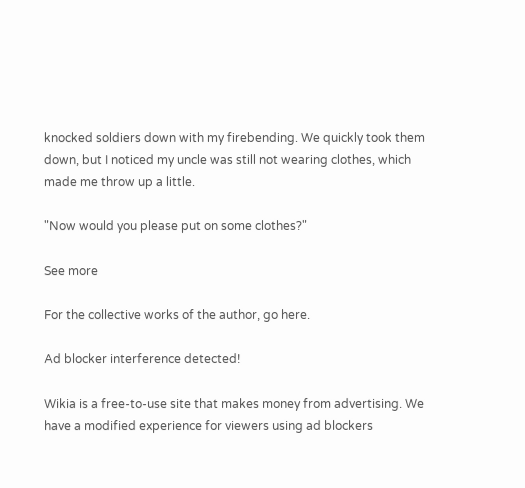knocked soldiers down with my firebending. We quickly took them down, but I noticed my uncle was still not wearing clothes, which made me throw up a little.

"Now would you please put on some clothes?"

See more

For the collective works of the author, go here.

Ad blocker interference detected!

Wikia is a free-to-use site that makes money from advertising. We have a modified experience for viewers using ad blockers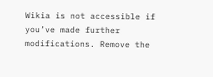Wikia is not accessible if you’ve made further modifications. Remove the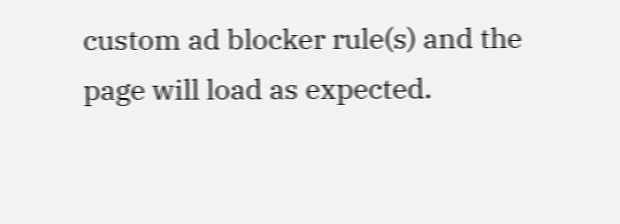custom ad blocker rule(s) and the page will load as expected.